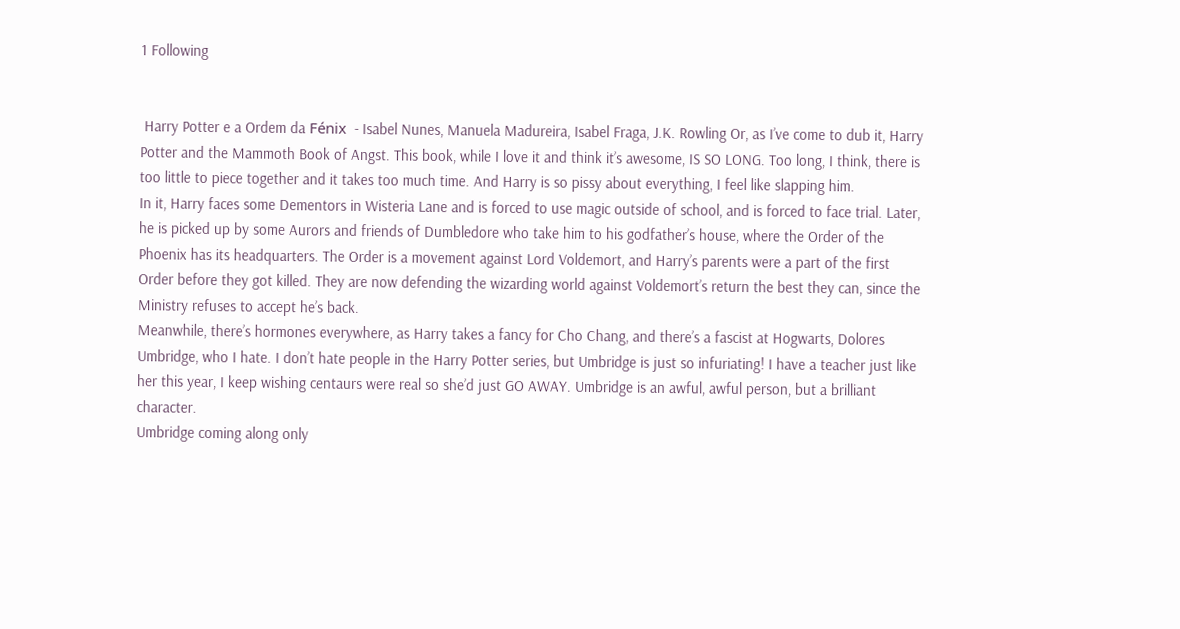1 Following


 Harry Potter e a Ordem da Fénix  - Isabel Nunes, Manuela Madureira, Isabel Fraga, J.K. Rowling Or, as I’ve come to dub it, Harry Potter and the Mammoth Book of Angst. This book, while I love it and think it’s awesome, IS SO LONG. Too long, I think, there is too little to piece together and it takes too much time. And Harry is so pissy about everything, I feel like slapping him.
In it, Harry faces some Dementors in Wisteria Lane and is forced to use magic outside of school, and is forced to face trial. Later, he is picked up by some Aurors and friends of Dumbledore who take him to his godfather’s house, where the Order of the Phoenix has its headquarters. The Order is a movement against Lord Voldemort, and Harry’s parents were a part of the first Order before they got killed. They are now defending the wizarding world against Voldemort’s return the best they can, since the Ministry refuses to accept he’s back.
Meanwhile, there’s hormones everywhere, as Harry takes a fancy for Cho Chang, and there’s a fascist at Hogwarts, Dolores Umbridge, who I hate. I don’t hate people in the Harry Potter series, but Umbridge is just so infuriating! I have a teacher just like her this year, I keep wishing centaurs were real so she’d just GO AWAY. Umbridge is an awful, awful person, but a brilliant character.
Umbridge coming along only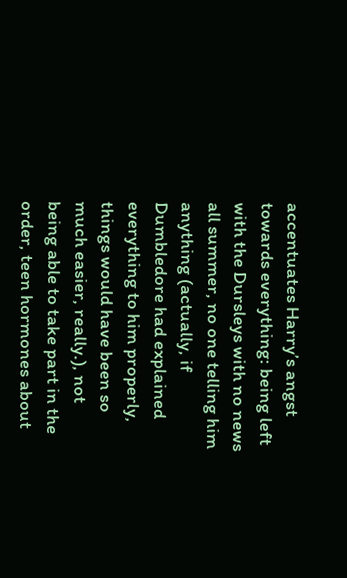accentuates Harry’s angst towards everything: being left with the Dursleys with no news all summer, no one telling him anything (actually, if Dumbledore had explained everything to him properly, things would have been so much easier, really.), not being able to take part in the order, teen hormones about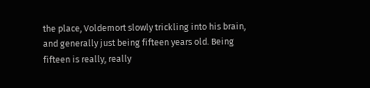the place, Voldemort slowly trickling into his brain, and generally just being fifteen years old. Being fifteen is really, really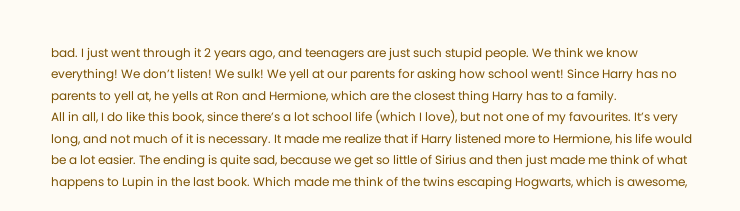bad. I just went through it 2 years ago, and teenagers are just such stupid people. We think we know everything! We don’t listen! We sulk! We yell at our parents for asking how school went! Since Harry has no parents to yell at, he yells at Ron and Hermione, which are the closest thing Harry has to a family.
All in all, I do like this book, since there’s a lot school life (which I love), but not one of my favourites. It’s very long, and not much of it is necessary. It made me realize that if Harry listened more to Hermione, his life would be a lot easier. The ending is quite sad, because we get so little of Sirius and then just made me think of what happens to Lupin in the last book. Which made me think of the twins escaping Hogwarts, which is awesome,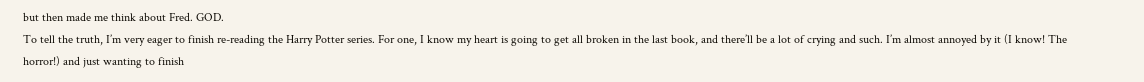but then made me think about Fred. GOD.
To tell the truth, I’m very eager to finish re-reading the Harry Potter series. For one, I know my heart is going to get all broken in the last book, and there’ll be a lot of crying and such. I’m almost annoyed by it (I know! The horror!) and just wanting to finish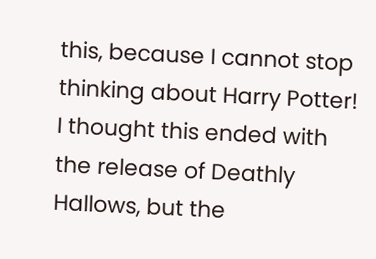this, because I cannot stop thinking about Harry Potter! I thought this ended with the release of Deathly Hallows, but the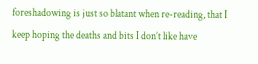foreshadowing is just so blatant when re-reading, that I keep hoping the deaths and bits I don’t like have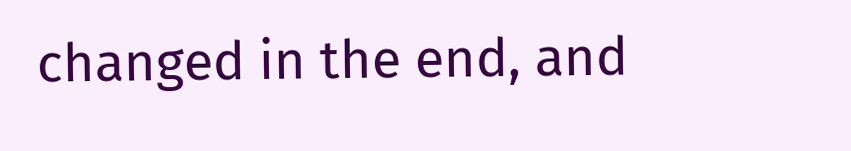changed in the end, and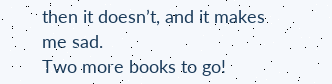then it doesn’t, and it makes me sad.
Two more books to go!